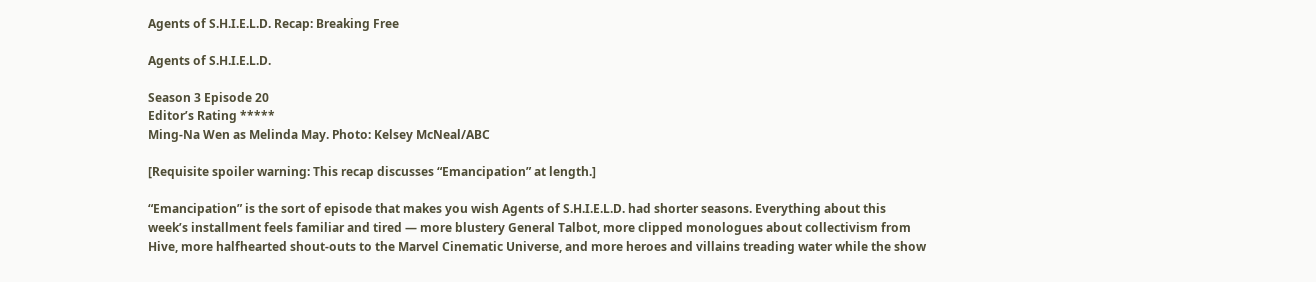Agents of S.H.I.E.L.D. Recap: Breaking Free

Agents of S.H.I.E.L.D.

Season 3 Episode 20
Editor’s Rating *****
Ming-Na Wen as Melinda May. Photo: Kelsey McNeal/ABC

[Requisite spoiler warning: This recap discusses “Emancipation” at length.]

“Emancipation” is the sort of episode that makes you wish Agents of S.H.I.E.L.D. had shorter seasons. Everything about this week’s installment feels familiar and tired — more blustery General Talbot, more clipped monologues about collectivism from Hive, more halfhearted shout-outs to the Marvel Cinematic Universe, and more heroes and villains treading water while the show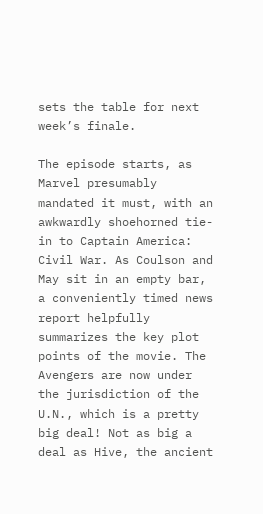sets the table for next week’s finale.

The episode starts, as Marvel presumably mandated it must, with an awkwardly shoehorned tie-in to Captain America: Civil War. As Coulson and May sit in an empty bar, a conveniently timed news report helpfully summarizes the key plot points of the movie. The Avengers are now under the jurisdiction of the U.N., which is a pretty big deal! Not as big a deal as Hive, the ancient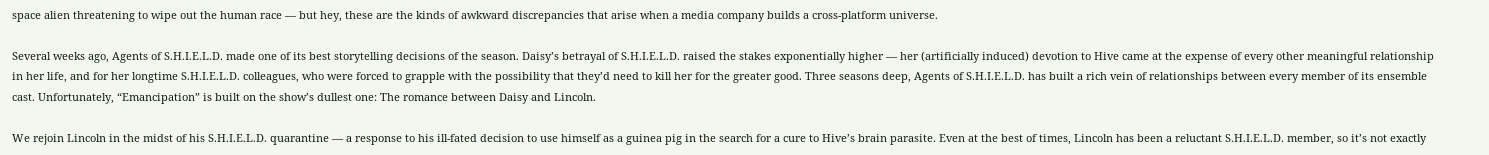space alien threatening to wipe out the human race — but hey, these are the kinds of awkward discrepancies that arise when a media company builds a cross-platform universe.

Several weeks ago, Agents of S.H.I.E.L.D. made one of its best storytelling decisions of the season. Daisy’s betrayal of S.H.I.E.L.D. raised the stakes exponentially higher — her (artificially induced) devotion to Hive came at the expense of every other meaningful relationship in her life, and for her longtime S.H.I.E.L.D. colleagues, who were forced to grapple with the possibility that they’d need to kill her for the greater good. Three seasons deep, Agents of S.H.I.E.L.D. has built a rich vein of relationships between every member of its ensemble cast. Unfortunately, “Emancipation” is built on the show’s dullest one: The romance between Daisy and Lincoln.

We rejoin Lincoln in the midst of his S.H.I.E.L.D. quarantine — a response to his ill-fated decision to use himself as a guinea pig in the search for a cure to Hive’s brain parasite. Even at the best of times, Lincoln has been a reluctant S.H.I.E.L.D. member, so it’s not exactly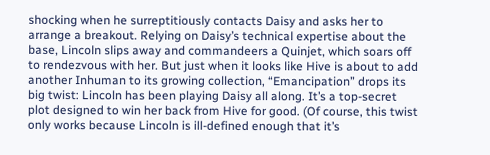shocking when he surreptitiously contacts Daisy and asks her to arrange a breakout. Relying on Daisy’s technical expertise about the base, Lincoln slips away and commandeers a Quinjet, which soars off to rendezvous with her. But just when it looks like Hive is about to add another Inhuman to its growing collection, “Emancipation” drops its big twist: Lincoln has been playing Daisy all along. It’s a top-secret plot designed to win her back from Hive for good. (Of course, this twist only works because Lincoln is ill-defined enough that it’s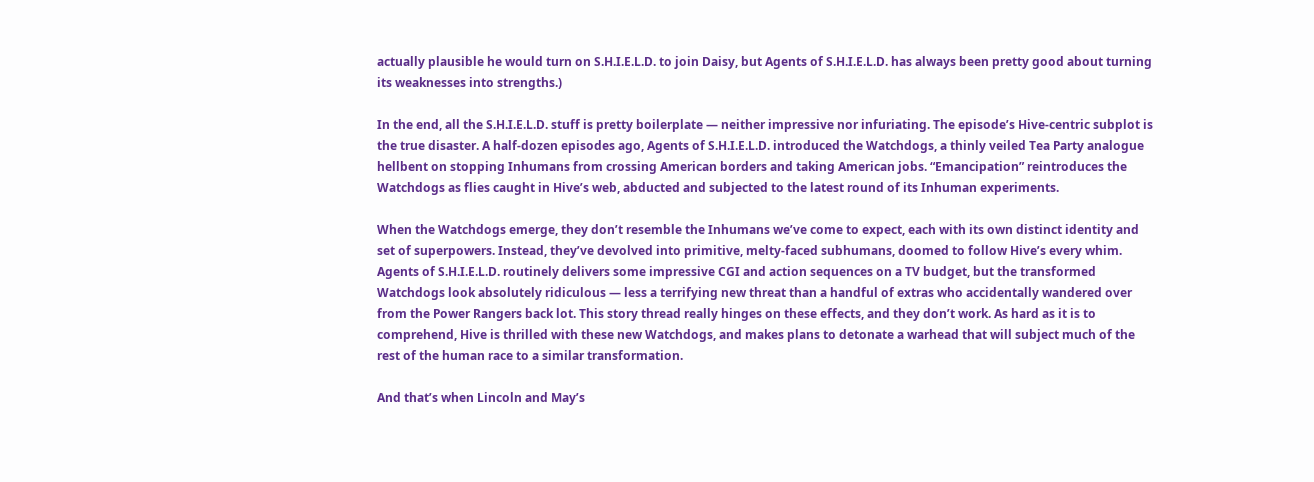actually plausible he would turn on S.H.I.E.L.D. to join Daisy, but Agents of S.H.I.E.L.D. has always been pretty good about turning its weaknesses into strengths.)

In the end, all the S.H.I.E.L.D. stuff is pretty boilerplate — neither impressive nor infuriating. The episode’s Hive-centric subplot is the true disaster. A half-dozen episodes ago, Agents of S.H.I.E.L.D. introduced the Watchdogs, a thinly veiled Tea Party analogue hellbent on stopping Inhumans from crossing American borders and taking American jobs. “Emancipation” reintroduces the Watchdogs as flies caught in Hive’s web, abducted and subjected to the latest round of its Inhuman experiments.

When the Watchdogs emerge, they don’t resemble the Inhumans we’ve come to expect, each with its own distinct identity and set of superpowers. Instead, they’ve devolved into primitive, melty-faced subhumans, doomed to follow Hive’s every whim. Agents of S.H.I.E.L.D. routinely delivers some impressive CGI and action sequences on a TV budget, but the transformed Watchdogs look absolutely ridiculous — less a terrifying new threat than a handful of extras who accidentally wandered over from the Power Rangers back lot. This story thread really hinges on these effects, and they don’t work. As hard as it is to comprehend, Hive is thrilled with these new Watchdogs, and makes plans to detonate a warhead that will subject much of the rest of the human race to a similar transformation.

And that’s when Lincoln and May’s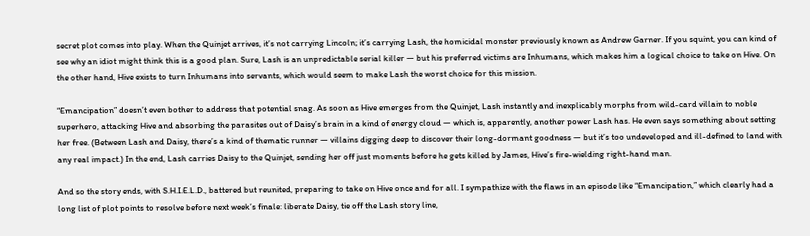secret plot comes into play. When the Quinjet arrives, it’s not carrying Lincoln; it’s carrying Lash, the homicidal monster previously known as Andrew Garner. If you squint, you can kind of see why an idiot might think this is a good plan. Sure, Lash is an unpredictable serial killer — but his preferred victims are Inhumans, which makes him a logical choice to take on Hive. On the other hand, Hive exists to turn Inhumans into servants, which would seem to make Lash the worst choice for this mission.

“Emancipation” doesn’t even bother to address that potential snag. As soon as Hive emerges from the Quinjet, Lash instantly and inexplicably morphs from wild-card villain to noble superhero, attacking Hive and absorbing the parasites out of Daisy’s brain in a kind of energy cloud — which is, apparently, another power Lash has. He even says something about setting her free. (Between Lash and Daisy, there’s a kind of thematic runner — villains digging deep to discover their long-dormant goodness — but it’s too undeveloped and ill-defined to land with any real impact.) In the end, Lash carries Daisy to the Quinjet, sending her off just moments before he gets killed by James, Hive’s fire-wielding right-hand man.

And so the story ends, with S.H.I.E.L.D., battered but reunited, preparing to take on Hive once and for all. I sympathize with the flaws in an episode like “Emancipation,” which clearly had a long list of plot points to resolve before next week’s finale: liberate Daisy, tie off the Lash story line,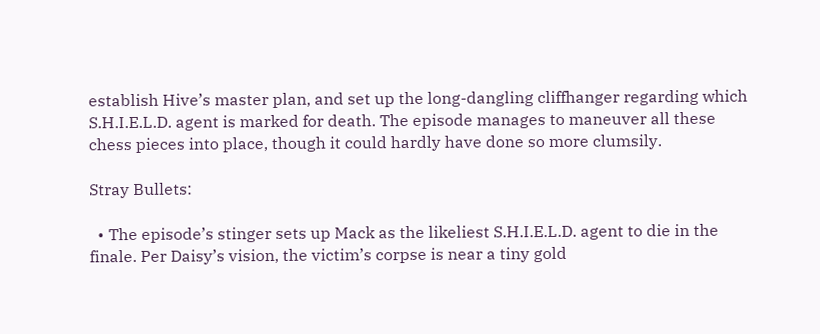establish Hive’s master plan, and set up the long-dangling cliffhanger regarding which S.H.I.E.L.D. agent is marked for death. The episode manages to maneuver all these chess pieces into place, though it could hardly have done so more clumsily.

Stray Bullets:

  • The episode’s stinger sets up Mack as the likeliest S.H.I.E.L.D. agent to die in the finale. Per Daisy’s vision, the victim’s corpse is near a tiny gold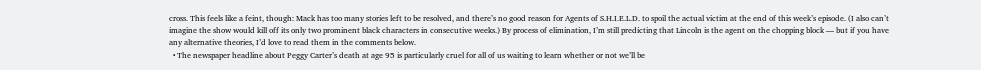cross. This feels like a feint, though: Mack has too many stories left to be resolved, and there’s no good reason for Agents of S.H.I.E.L.D. to spoil the actual victim at the end of this week’s episode. (I also can’t imagine the show would kill off its only two prominent black characters in consecutive weeks.) By process of elimination, I’m still predicting that Lincoln is the agent on the chopping block — but if you have any alternative theories, I’d love to read them in the comments below.
  • The newspaper headline about Peggy Carter’s death at age 95 is particularly cruel for all of us waiting to learn whether or not we’ll be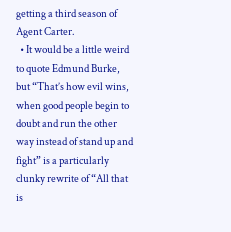getting a third season of Agent Carter.
  • It would be a little weird to quote Edmund Burke, but “That’s how evil wins, when good people begin to doubt and run the other way instead of stand up and fight” is a particularly clunky rewrite of “All that is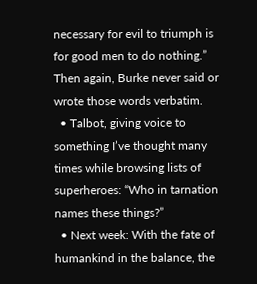necessary for evil to triumph is for good men to do nothing.” Then again, Burke never said or wrote those words verbatim.
  • Talbot, giving voice to something I’ve thought many times while browsing lists of superheroes: “Who in tarnation names these things?”
  • Next week: With the fate of humankind in the balance, the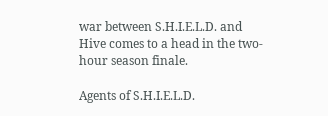war between S.H.I.E.L.D. and Hive comes to a head in the two-hour season finale.

Agents of S.H.I.E.L.D.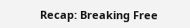Recap: Breaking Free